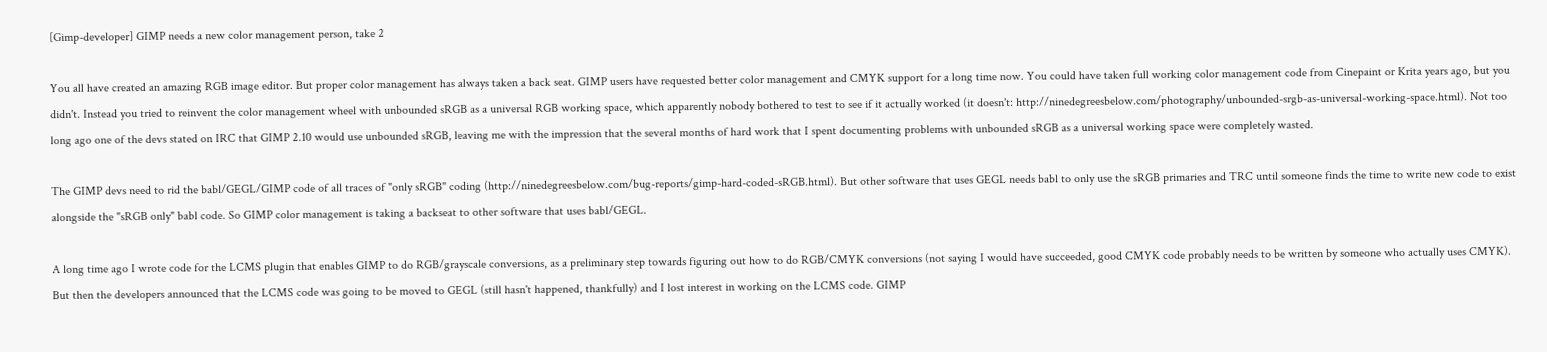[Gimp-developer] GIMP needs a new color management person, take 2

You all have created an amazing RGB image editor. But proper color management has always taken a back seat. GIMP users have requested better color management and CMYK support for a long time now. You could have taken full working color management code from Cinepaint or Krita years ago, but you didn't. Instead you tried to reinvent the color management wheel with unbounded sRGB as a universal RGB working space, which apparently nobody bothered to test to see if it actually worked (it doesn't: http://ninedegreesbelow.com/photography/unbounded-srgb-as-universal-working-space.html). Not too long ago one of the devs stated on IRC that GIMP 2.10 would use unbounded sRGB, leaving me with the impression that the several months of hard work that I spent documenting problems with unbounded sRGB as a universal working space were completely wasted.

The GIMP devs need to rid the babl/GEGL/GIMP code of all traces of "only sRGB" coding (http://ninedegreesbelow.com/bug-reports/gimp-hard-coded-sRGB.html). But other software that uses GEGL needs babl to only use the sRGB primaries and TRC until someone finds the time to write new code to exist alongside the "sRGB only" babl code. So GIMP color management is taking a backseat to other software that uses babl/GEGL.

A long time ago I wrote code for the LCMS plugin that enables GIMP to do RGB/grayscale conversions, as a preliminary step towards figuring out how to do RGB/CMYK conversions (not saying I would have succeeded, good CMYK code probably needs to be written by someone who actually uses CMYK). But then the developers announced that the LCMS code was going to be moved to GEGL (still hasn't happened, thankfully) and I lost interest in working on the LCMS code. GIMP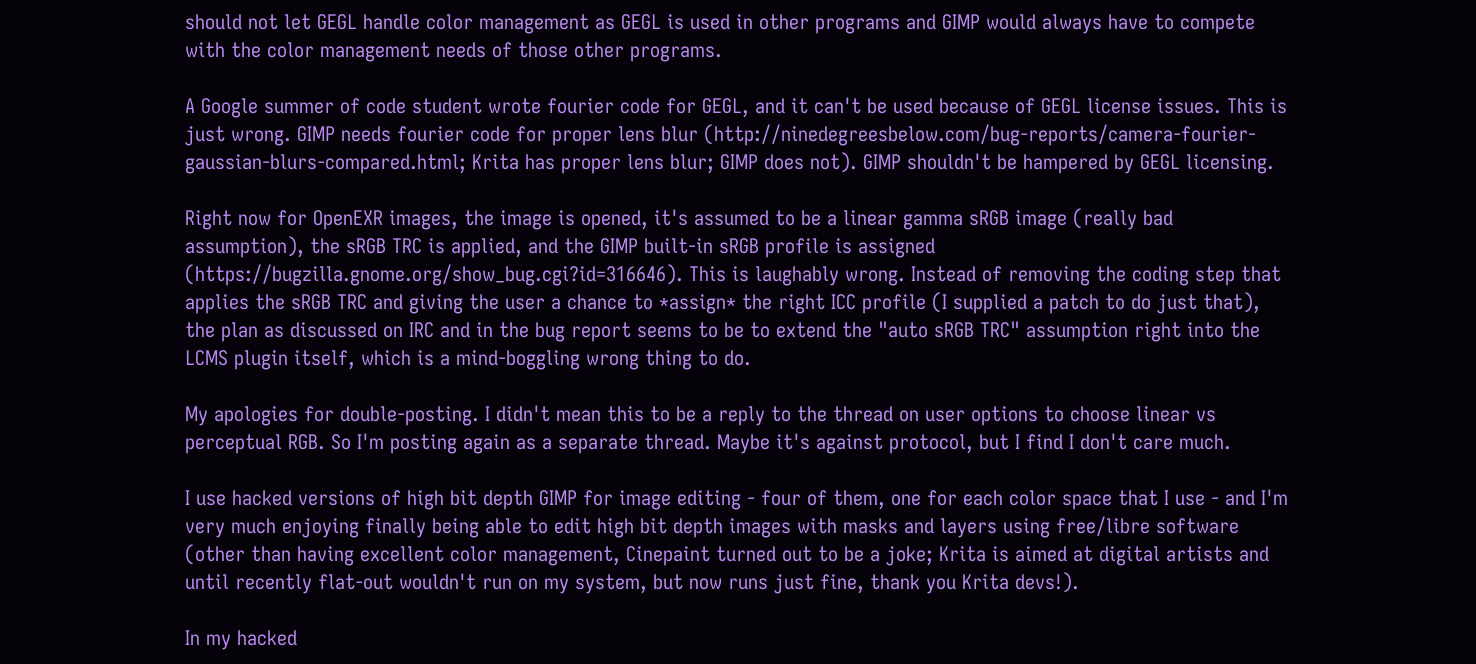should not let GEGL handle color management as GEGL is used in other programs and GIMP would always have to compete with the color management needs of those other programs.

A Google summer of code student wrote fourier code for GEGL, and it can't be used because of GEGL license issues. This is just wrong. GIMP needs fourier code for proper lens blur (http://ninedegreesbelow.com/bug-reports/camera-fourier-gaussian-blurs-compared.html; Krita has proper lens blur; GIMP does not). GIMP shouldn't be hampered by GEGL licensing.

Right now for OpenEXR images, the image is opened, it's assumed to be a linear gamma sRGB image (really bad assumption), the sRGB TRC is applied, and the GIMP built-in sRGB profile is assigned (https://bugzilla.gnome.org/show_bug.cgi?id=316646). This is laughably wrong. Instead of removing the coding step that applies the sRGB TRC and giving the user a chance to *assign* the right ICC profile (I supplied a patch to do just that), the plan as discussed on IRC and in the bug report seems to be to extend the "auto sRGB TRC" assumption right into the LCMS plugin itself, which is a mind-boggling wrong thing to do.

My apologies for double-posting. I didn't mean this to be a reply to the thread on user options to choose linear vs perceptual RGB. So I'm posting again as a separate thread. Maybe it's against protocol, but I find I don't care much.

I use hacked versions of high bit depth GIMP for image editing - four of them, one for each color space that I use - and I'm very much enjoying finally being able to edit high bit depth images with masks and layers using free/libre software (other than having excellent color management, Cinepaint turned out to be a joke; Krita is aimed at digital artists and until recently flat-out wouldn't run on my system, but now runs just fine, thank you Krita devs!).

In my hacked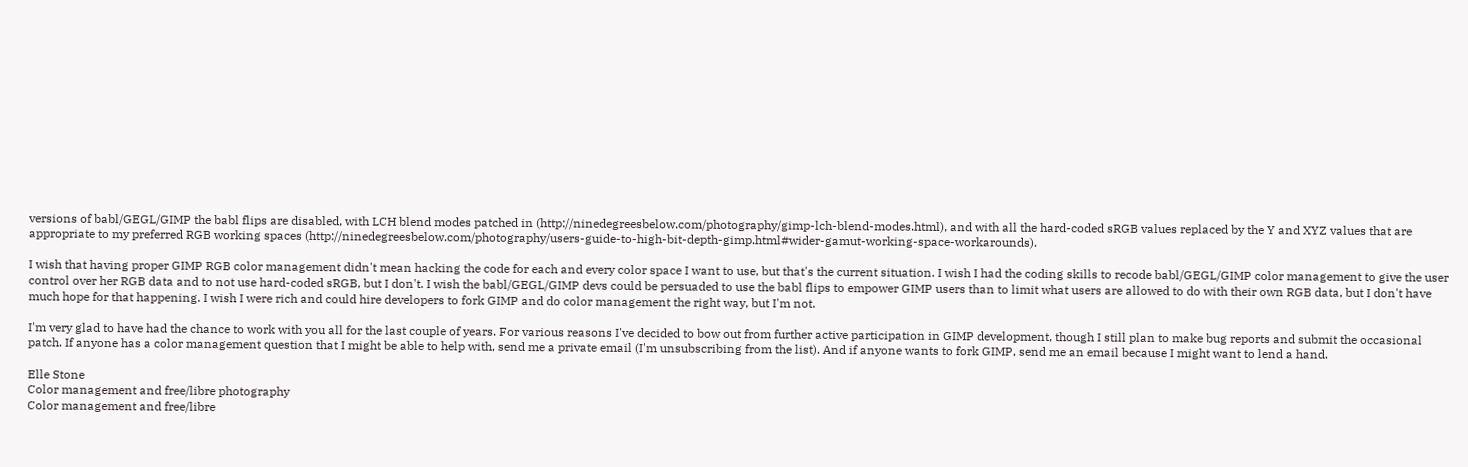versions of babl/GEGL/GIMP the babl flips are disabled, with LCH blend modes patched in (http://ninedegreesbelow.com/photography/gimp-lch-blend-modes.html), and with all the hard-coded sRGB values replaced by the Y and XYZ values that are appropriate to my preferred RGB working spaces (http://ninedegreesbelow.com/photography/users-guide-to-high-bit-depth-gimp.html#wider-gamut-working-space-workarounds).

I wish that having proper GIMP RGB color management didn't mean hacking the code for each and every color space I want to use, but that's the current situation. I wish I had the coding skills to recode babl/GEGL/GIMP color management to give the user control over her RGB data and to not use hard-coded sRGB, but I don't. I wish the babl/GEGL/GIMP devs could be persuaded to use the babl flips to empower GIMP users than to limit what users are allowed to do with their own RGB data, but I don't have much hope for that happening. I wish I were rich and could hire developers to fork GIMP and do color management the right way, but I'm not.

I'm very glad to have had the chance to work with you all for the last couple of years. For various reasons I've decided to bow out from further active participation in GIMP development, though I still plan to make bug reports and submit the occasional patch. If anyone has a color management question that I might be able to help with, send me a private email (I'm unsubscribing from the list). And if anyone wants to fork GIMP, send me an email because I might want to lend a hand.

Elle Stone
Color management and free/libre photography
Color management and free/libre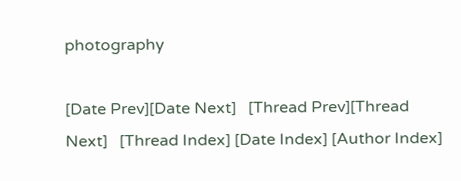photography

[Date Prev][Date Next]   [Thread Prev][Thread Next]   [Thread Index] [Date Index] [Author Index]